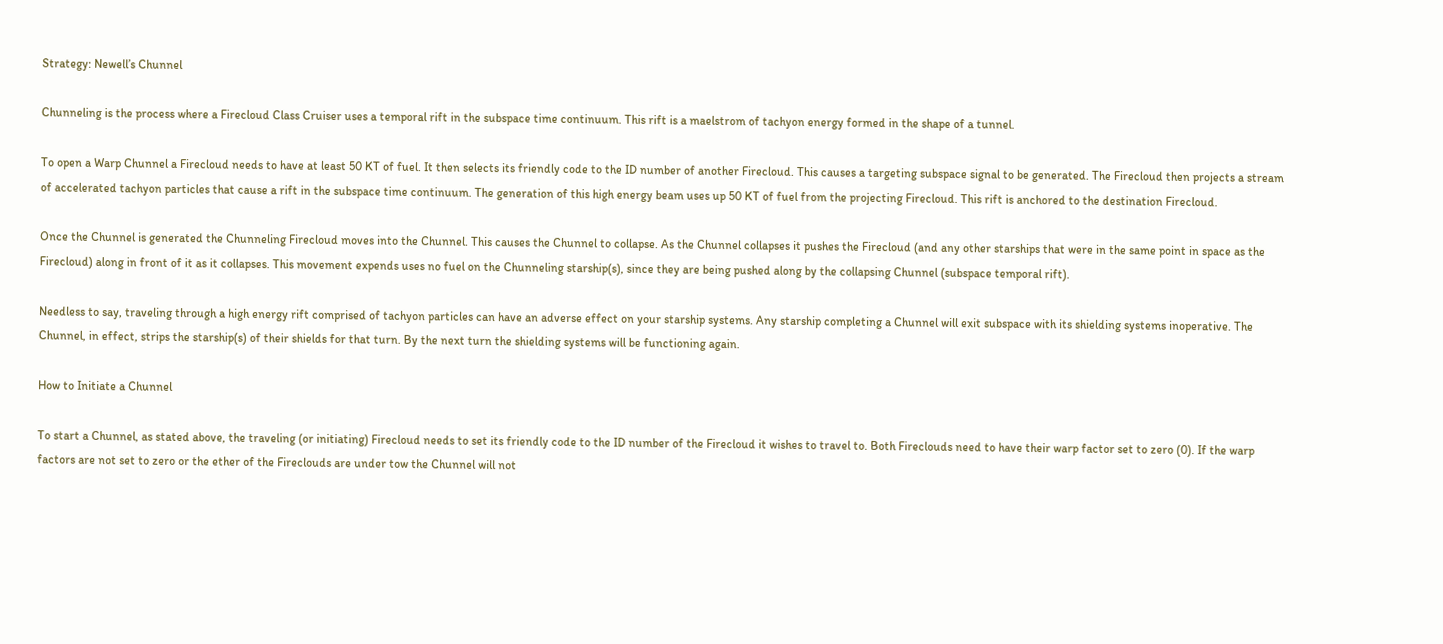Strategy: Newell’s Chunnel

Chunneling is the process where a Firecloud Class Cruiser uses a temporal rift in the subspace time continuum. This rift is a maelstrom of tachyon energy formed in the shape of a tunnel.

To open a Warp Chunnel a Firecloud needs to have at least 50 KT of fuel. It then selects its friendly code to the ID number of another Firecloud. This causes a targeting subspace signal to be generated. The Firecloud then projects a stream of accelerated tachyon particles that cause a rift in the subspace time continuum. The generation of this high energy beam uses up 50 KT of fuel from the projecting Firecloud. This rift is anchored to the destination Firecloud.

Once the Chunnel is generated the Chunneling Firecloud moves into the Chunnel. This causes the Chunnel to collapse. As the Chunnel collapses it pushes the Firecloud (and any other starships that were in the same point in space as the Firecloud) along in front of it as it collapses. This movement expends uses no fuel on the Chunneling starship(s), since they are being pushed along by the collapsing Chunnel (subspace temporal rift).

Needless to say, traveling through a high energy rift comprised of tachyon particles can have an adverse effect on your starship systems. Any starship completing a Chunnel will exit subspace with its shielding systems inoperative. The Chunnel, in effect, strips the starship(s) of their shields for that turn. By the next turn the shielding systems will be functioning again.

How to Initiate a Chunnel

To start a Chunnel, as stated above, the traveling (or initiating) Firecloud needs to set its friendly code to the ID number of the Firecloud it wishes to travel to. Both Fireclouds need to have their warp factor set to zero (0). If the warp factors are not set to zero or the ether of the Fireclouds are under tow the Chunnel will not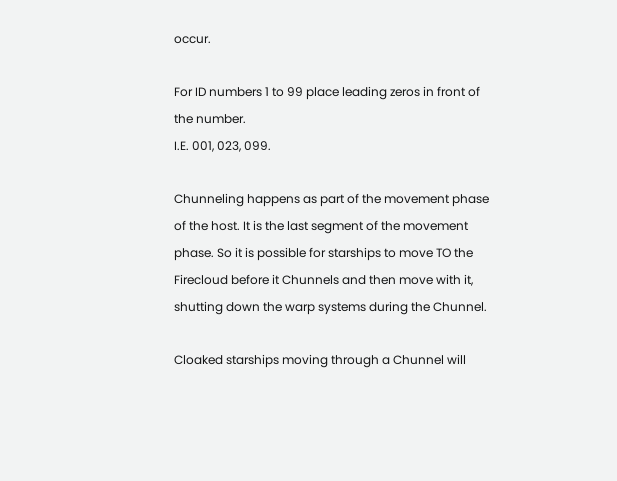occur.

For ID numbers 1 to 99 place leading zeros in front of the number.
I.E. 001, 023, 099.

Chunneling happens as part of the movement phase of the host. It is the last segment of the movement phase. So it is possible for starships to move TO the Firecloud before it Chunnels and then move with it, shutting down the warp systems during the Chunnel.

Cloaked starships moving through a Chunnel will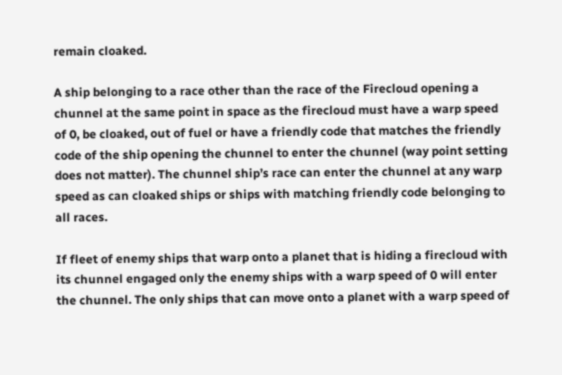remain cloaked.

A ship belonging to a race other than the race of the Firecloud opening a chunnel at the same point in space as the firecloud must have a warp speed of 0, be cloaked, out of fuel or have a friendly code that matches the friendly code of the ship opening the chunnel to enter the chunnel (way point setting does not matter). The chunnel ship’s race can enter the chunnel at any warp speed as can cloaked ships or ships with matching friendly code belonging to all races.

If fleet of enemy ships that warp onto a planet that is hiding a firecloud with its chunnel engaged only the enemy ships with a warp speed of 0 will enter the chunnel. The only ships that can move onto a planet with a warp speed of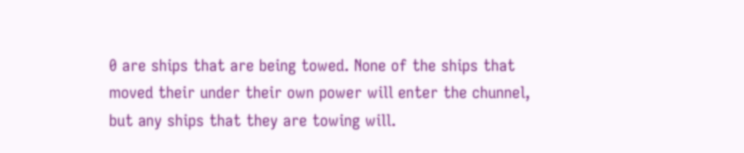0 are ships that are being towed. None of the ships that moved their under their own power will enter the chunnel, but any ships that they are towing will.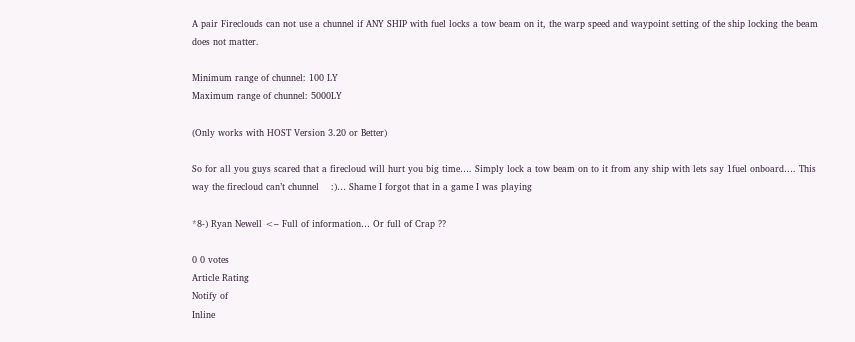A pair Fireclouds can not use a chunnel if ANY SHIP with fuel locks a tow beam on it, the warp speed and waypoint setting of the ship locking the beam does not matter.

Minimum range of chunnel: 100 LY
Maximum range of chunnel: 5000LY

(Only works with HOST Version 3.20 or Better)

So for all you guys scared that a firecloud will hurt you big time…. Simply lock a tow beam on to it from any ship with lets say 1fuel onboard…. This way the firecloud can’t chunnel    :)… Shame I forgot that in a game I was playing

*8-) Ryan Newell <– Full of information… Or full of Crap ??

0 0 votes
Article Rating
Notify of
Inline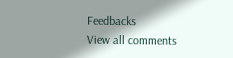Feedbacks
View all comments